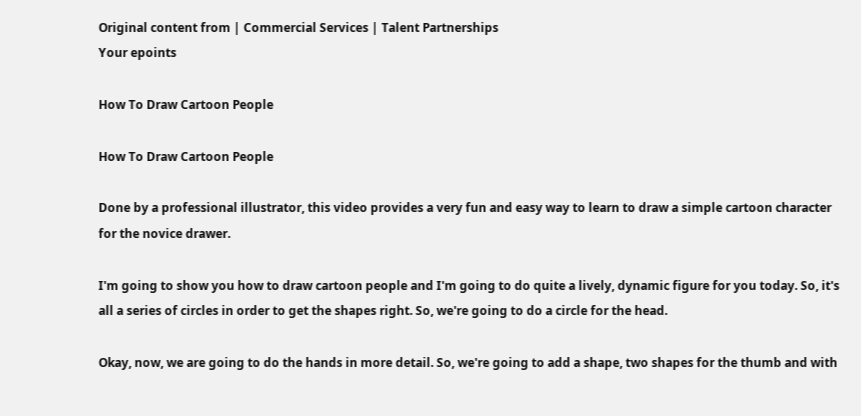Original content from | Commercial Services | Talent Partnerships
Your epoints

How To Draw Cartoon People

How To Draw Cartoon People

Done by a professional illustrator, this video provides a very fun and easy way to learn to draw a simple cartoon character for the novice drawer.

I'm going to show you how to draw cartoon people and I'm going to do quite a lively, dynamic figure for you today. So, it's all a series of circles in order to get the shapes right. So, we're going to do a circle for the head.

Okay, now, we are going to do the hands in more detail. So, we're going to add a shape, two shapes for the thumb and with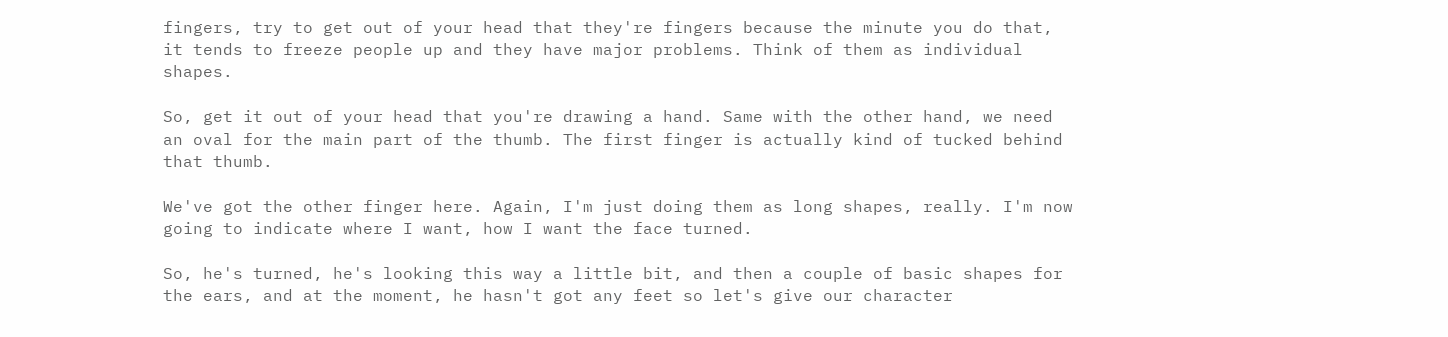fingers, try to get out of your head that they're fingers because the minute you do that, it tends to freeze people up and they have major problems. Think of them as individual shapes.

So, get it out of your head that you're drawing a hand. Same with the other hand, we need an oval for the main part of the thumb. The first finger is actually kind of tucked behind that thumb.

We've got the other finger here. Again, I'm just doing them as long shapes, really. I'm now going to indicate where I want, how I want the face turned.

So, he's turned, he's looking this way a little bit, and then a couple of basic shapes for the ears, and at the moment, he hasn't got any feet so let's give our character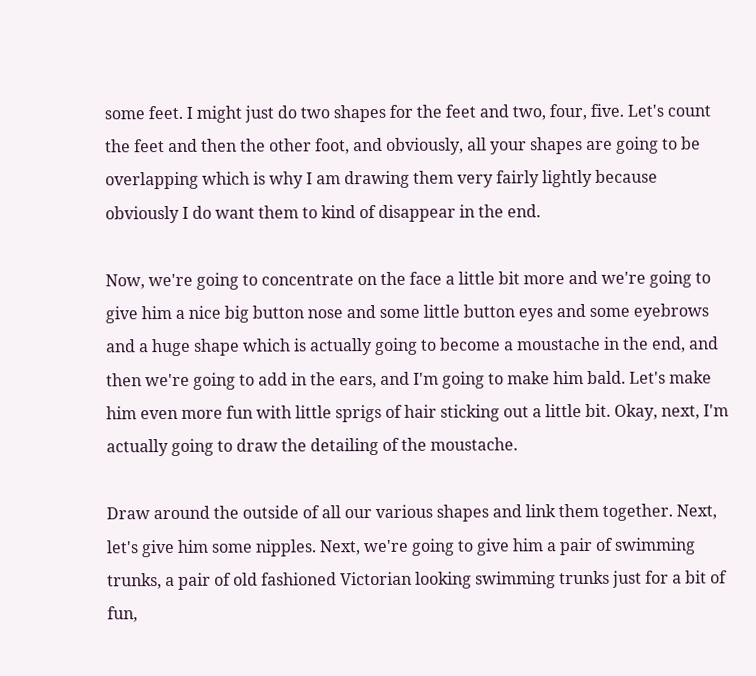some feet. I might just do two shapes for the feet and two, four, five. Let's count the feet and then the other foot, and obviously, all your shapes are going to be overlapping which is why I am drawing them very fairly lightly because obviously I do want them to kind of disappear in the end.

Now, we're going to concentrate on the face a little bit more and we're going to give him a nice big button nose and some little button eyes and some eyebrows and a huge shape which is actually going to become a moustache in the end, and then we're going to add in the ears, and I'm going to make him bald. Let's make him even more fun with little sprigs of hair sticking out a little bit. Okay, next, I'm actually going to draw the detailing of the moustache.

Draw around the outside of all our various shapes and link them together. Next, let's give him some nipples. Next, we're going to give him a pair of swimming trunks, a pair of old fashioned Victorian looking swimming trunks just for a bit of fun,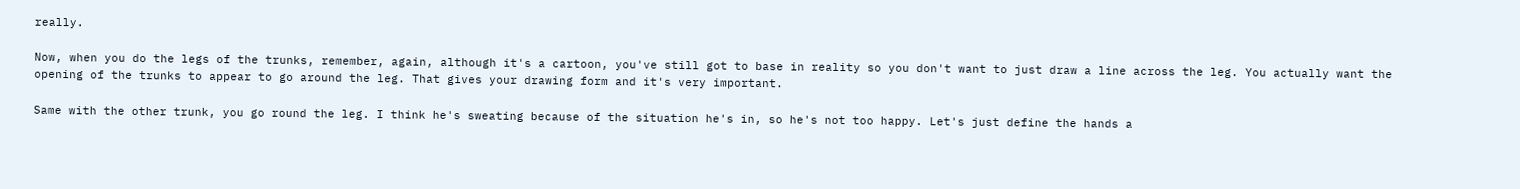really.

Now, when you do the legs of the trunks, remember, again, although it's a cartoon, you've still got to base in reality so you don't want to just draw a line across the leg. You actually want the opening of the trunks to appear to go around the leg. That gives your drawing form and it's very important.

Same with the other trunk, you go round the leg. I think he's sweating because of the situation he's in, so he's not too happy. Let's just define the hands a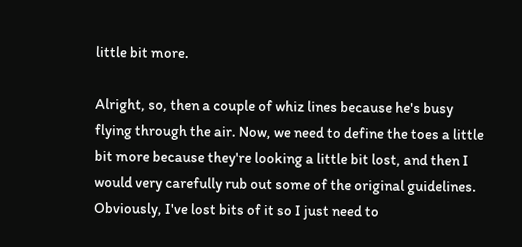little bit more.

Alright, so, then a couple of whiz lines because he's busy flying through the air. Now, we need to define the toes a little bit more because they're looking a little bit lost, and then I would very carefully rub out some of the original guidelines. Obviously, I've lost bits of it so I just need to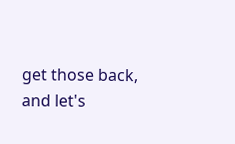get those back, and let's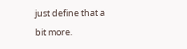just define that a bit more.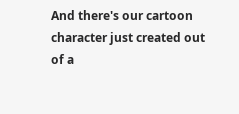And there's our cartoon character just created out of a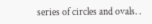series of circles and ovals. .